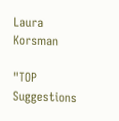Laura Korsman

"TOP Suggestions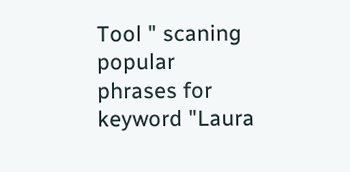Tool " scaning popular phrases for keyword "Laura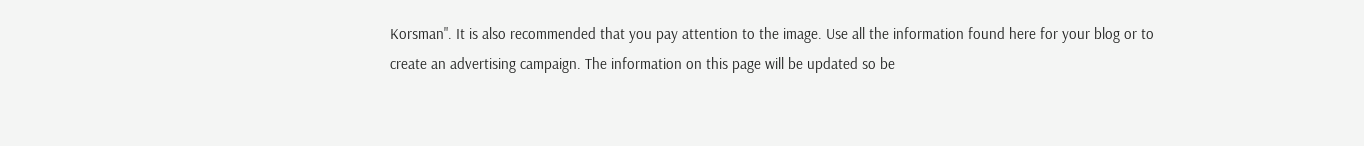Korsman". It is also recommended that you pay attention to the image. Use all the information found here for your blog or to create an advertising campaign. The information on this page will be updated so be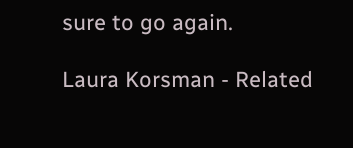sure to go again.

Laura Korsman - Related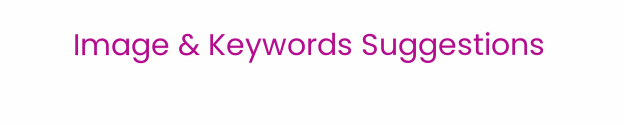Image & Keywords Suggestions